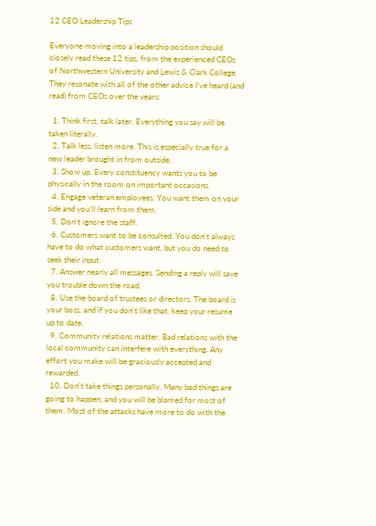12 CEO Leadership Tips

Everyone moving into a leadership position should closely read these 12 tips, from the experienced CEOs of Northwestern University and Lewis & Clark College. They resonate with all of the other advice I’ve heard (and read) from CEOs over the years:

  1. Think first, talk later. Everything you say will be taken literally.
  2. Talk less, listen more. This is especially true for a new leader brought in from outside.
  3. Show up. Every constituency wants you to be physically in the room on important occasions.
  4. Engage veteran employees. You want them on your side and you’ll learn from them.
  5. Don’t ignore the staff.
  6. Customers want to be consulted. You don’t always have to do what customers want, but you do need to seek their input.
  7. Answer nearly all messages. Sending a reply will save you trouble down the road.
  8. Use the board of trustees or directors. The board is your boss, and if you don’t like that, keep your resume up to date.
  9. Community relations matter. Bad relations with the local community can interfere with everything. Any effort you make will be graciously accepted and rewarded.
  10. Don’t take things personally. Many bad things are going to happen, and you will be blamed for most of them. Most of the attacks have more to do with the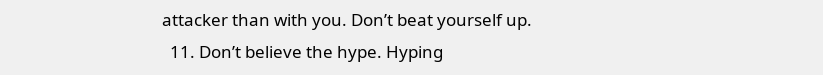attacker than with you. Don’t beat yourself up.
  11. Don’t believe the hype. Hyping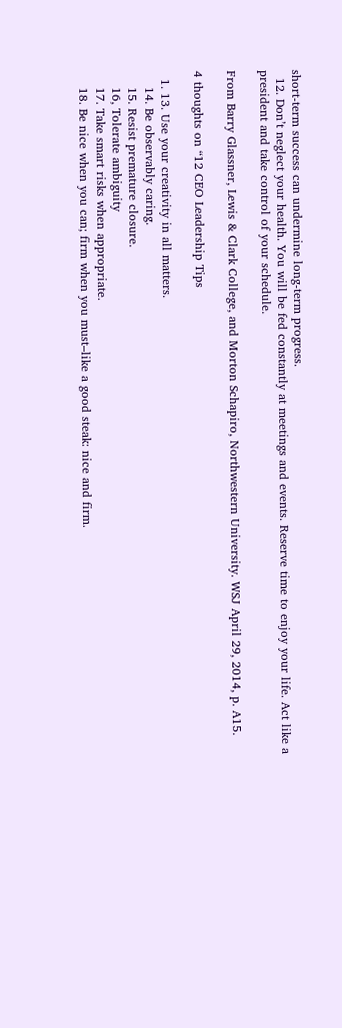short-term success can undermine long-term progress.
  12. Don’t neglect your health. You will be fed constantly at meetings and events. Reserve time to enjoy your life. Act like a president and take control of your schedule.

From Barry Glassner, Lewis & Clark College, and Morton Schapiro, Northwestern University. WSJ April 29, 2014, p. A15.

4 thoughts on “12 CEO Leadership Tips

  1. 13. Use your creativity in all matters.
    14. Be observably caring.
    15. Resist premature closure.
    16, Tolerate ambiguity
    17. Take smart risks when appropriate.
    18. Be nice when you can; firm when you must–like a good steak: nice and firm.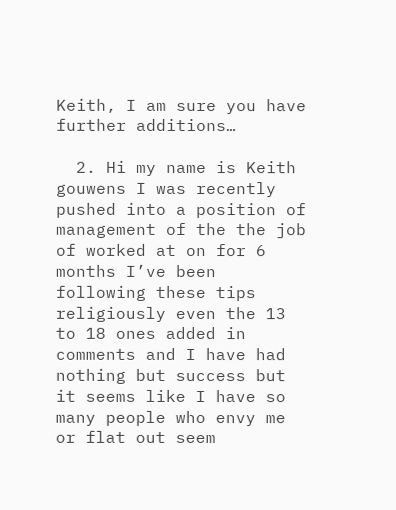Keith, I am sure you have further additions…

  2. Hi my name is Keith gouwens I was recently pushed into a position of management of the the job of worked at on for 6 months I’ve been following these tips religiously even the 13 to 18 ones added in comments and I have had nothing but success but it seems like I have so many people who envy me or flat out seem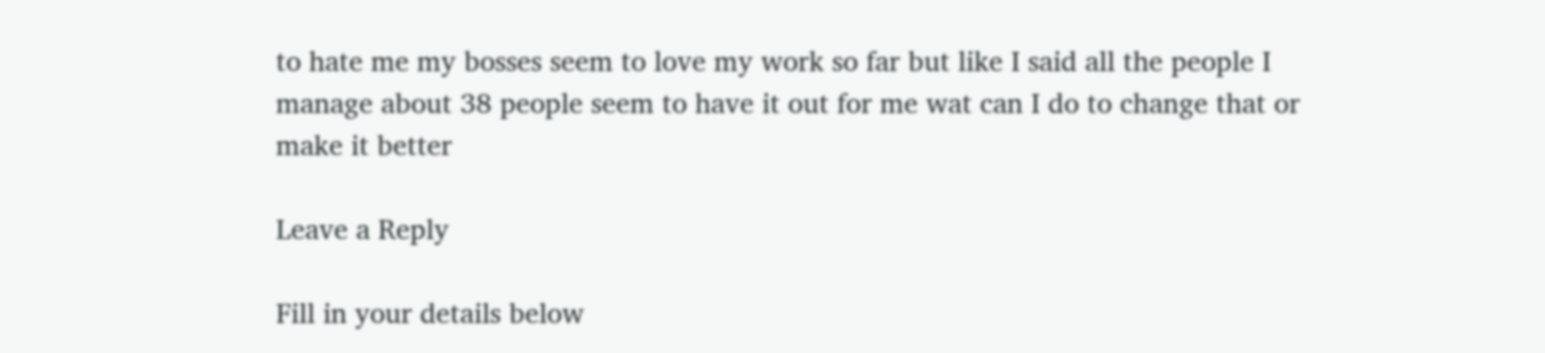to hate me my bosses seem to love my work so far but like I said all the people I manage about 38 people seem to have it out for me wat can I do to change that or make it better

Leave a Reply

Fill in your details below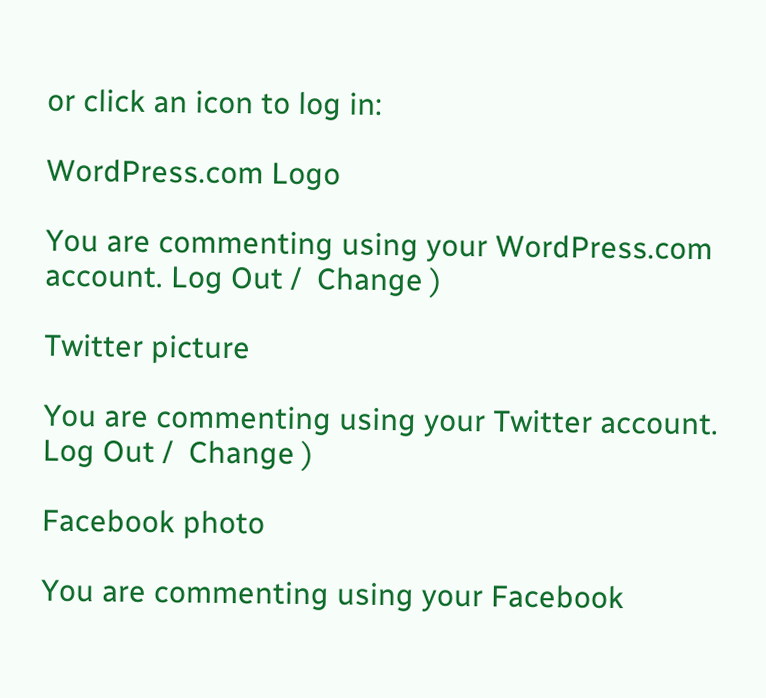or click an icon to log in:

WordPress.com Logo

You are commenting using your WordPress.com account. Log Out /  Change )

Twitter picture

You are commenting using your Twitter account. Log Out /  Change )

Facebook photo

You are commenting using your Facebook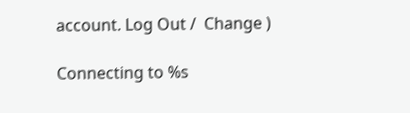account. Log Out /  Change )

Connecting to %s